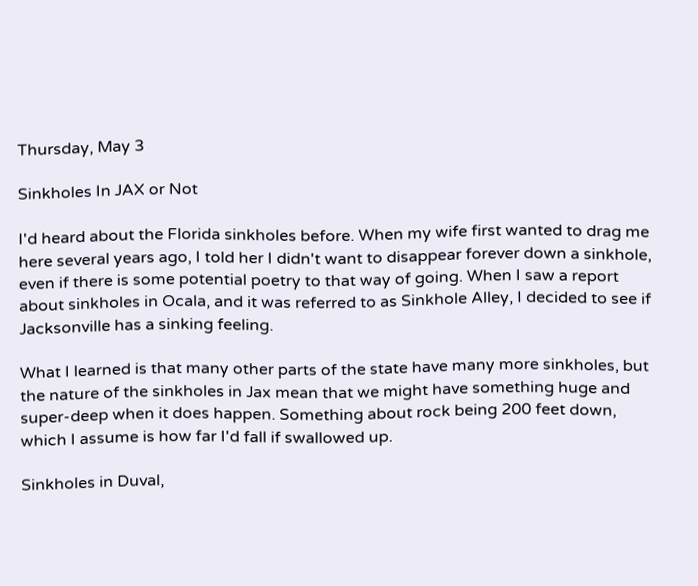Thursday, May 3

Sinkholes In JAX or Not

I'd heard about the Florida sinkholes before. When my wife first wanted to drag me here several years ago, I told her I didn't want to disappear forever down a sinkhole, even if there is some potential poetry to that way of going. When I saw a report about sinkholes in Ocala, and it was referred to as Sinkhole Alley, I decided to see if Jacksonville has a sinking feeling.

What I learned is that many other parts of the state have many more sinkholes, but the nature of the sinkholes in Jax mean that we might have something huge and super-deep when it does happen. Something about rock being 200 feet down, which I assume is how far I'd fall if swallowed up.

Sinkholes in Duval,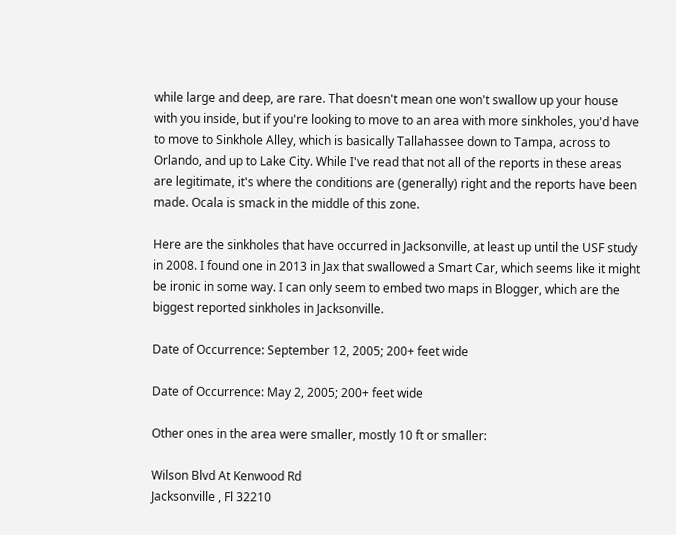while large and deep, are rare. That doesn't mean one won't swallow up your house with you inside, but if you're looking to move to an area with more sinkholes, you'd have to move to Sinkhole Alley, which is basically Tallahassee down to Tampa, across to Orlando, and up to Lake City. While I've read that not all of the reports in these areas are legitimate, it's where the conditions are (generally) right and the reports have been made. Ocala is smack in the middle of this zone.

Here are the sinkholes that have occurred in Jacksonville, at least up until the USF study in 2008. I found one in 2013 in Jax that swallowed a Smart Car, which seems like it might be ironic in some way. I can only seem to embed two maps in Blogger, which are the biggest reported sinkholes in Jacksonville.

Date of Occurrence: September 12, 2005; 200+ feet wide

Date of Occurrence: May 2, 2005; 200+ feet wide

Other ones in the area were smaller, mostly 10 ft or smaller:

Wilson Blvd At Kenwood Rd
Jacksonville , Fl 32210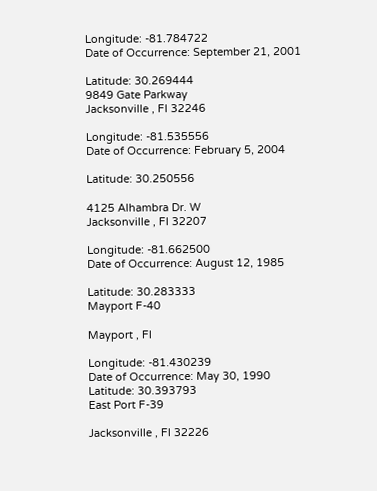Longitude: -81.784722
Date of Occurrence: September 21, 2001

Latitude: 30.269444
9849 Gate Parkway
Jacksonville , Fl 32246

Longitude: -81.535556
Date of Occurrence: February 5, 2004

Latitude: 30.250556

4125 Alhambra Dr. W
Jacksonville , Fl 32207

Longitude: -81.662500
Date of Occurrence: August 12, 1985

Latitude: 30.283333
Mayport F-40

Mayport , Fl

Longitude: -81.430239
Date of Occurrence: May 30, 1990
Latitude: 30.393793
East Port F-39

Jacksonville , Fl 32226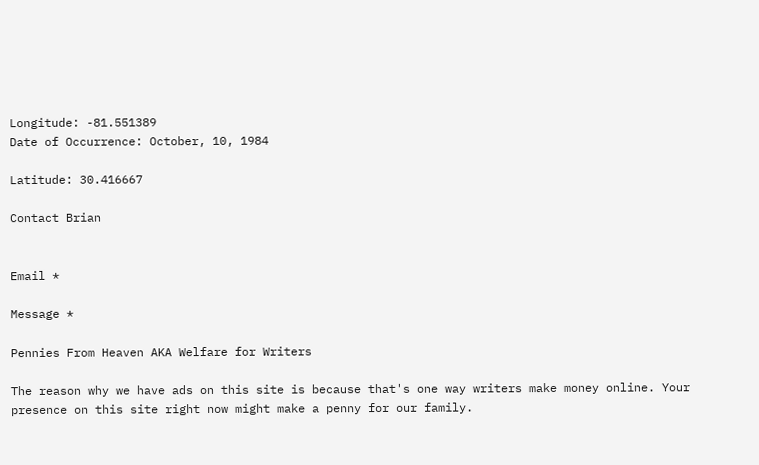Longitude: -81.551389
Date of Occurrence: October, 10, 1984

Latitude: 30.416667

Contact Brian


Email *

Message *

Pennies From Heaven AKA Welfare for Writers

The reason why we have ads on this site is because that's one way writers make money online. Your presence on this site right now might make a penny for our family.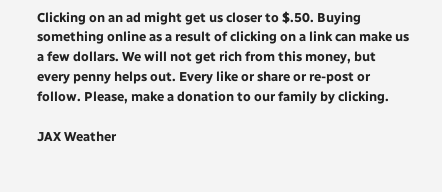Clicking on an ad might get us closer to $.50. Buying something online as a result of clicking on a link can make us a few dollars. We will not get rich from this money, but every penny helps out. Every like or share or re-post or follow. Please, make a donation to our family by clicking.

JAX Weather